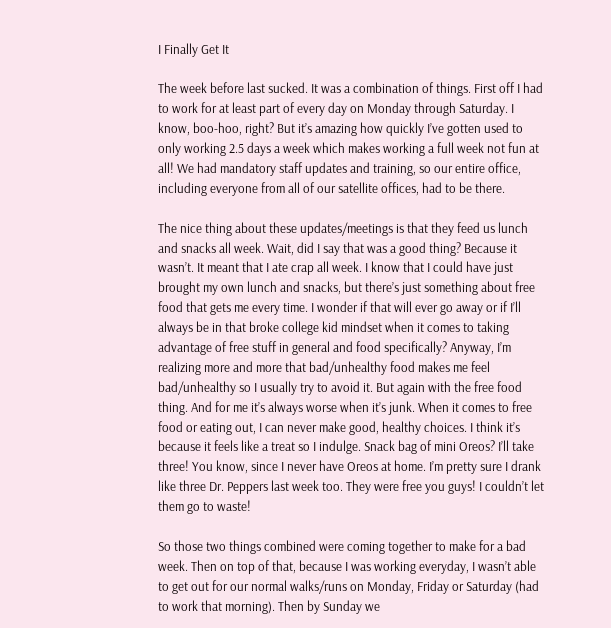I Finally Get It

The week before last sucked. It was a combination of things. First off I had to work for at least part of every day on Monday through Saturday. I know, boo-hoo, right? But it’s amazing how quickly I’ve gotten used to only working 2.5 days a week which makes working a full week not fun at all! We had mandatory staff updates and training, so our entire office, including everyone from all of our satellite offices, had to be there.

The nice thing about these updates/meetings is that they feed us lunch and snacks all week. Wait, did I say that was a good thing? Because it wasn’t. It meant that I ate crap all week. I know that I could have just brought my own lunch and snacks, but there’s just something about free food that gets me every time. I wonder if that will ever go away or if I’ll always be in that broke college kid mindset when it comes to taking advantage of free stuff in general and food specifically? Anyway, I’m realizing more and more that bad/unhealthy food makes me feel bad/unhealthy so I usually try to avoid it. But again with the free food thing. And for me it’s always worse when it’s junk. When it comes to free food or eating out, I can never make good, healthy choices. I think it’s because it feels like a treat so I indulge. Snack bag of mini Oreos? I’ll take three! You know, since I never have Oreos at home. I’m pretty sure I drank like three Dr. Peppers last week too. They were free you guys! I couldn’t let them go to waste!

So those two things combined were coming together to make for a bad week. Then on top of that, because I was working everyday, I wasn’t able to get out for our normal walks/runs on Monday, Friday or Saturday (had to work that morning). Then by Sunday we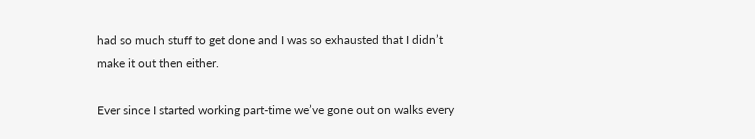had so much stuff to get done and I was so exhausted that I didn’t make it out then either.

Ever since I started working part-time we’ve gone out on walks every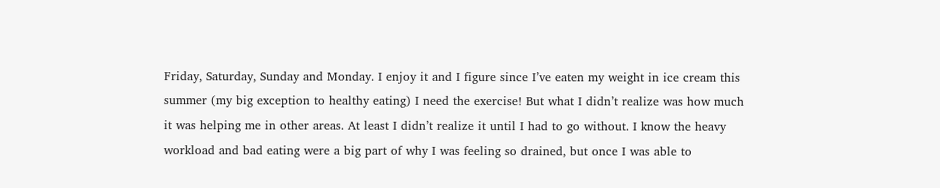Friday, Saturday, Sunday and Monday. I enjoy it and I figure since I’ve eaten my weight in ice cream this summer (my big exception to healthy eating) I need the exercise! But what I didn’t realize was how much it was helping me in other areas. At least I didn’t realize it until I had to go without. I know the heavy workload and bad eating were a big part of why I was feeling so drained, but once I was able to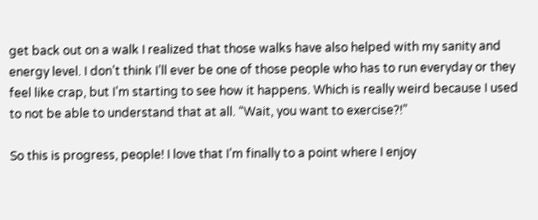get back out on a walk I realized that those walks have also helped with my sanity and energy level. I don’t think I’ll ever be one of those people who has to run everyday or they feel like crap, but I’m starting to see how it happens. Which is really weird because I used to not be able to understand that at all. “Wait, you want to exercise?!”

So this is progress, people! I love that I’m finally to a point where I enjoy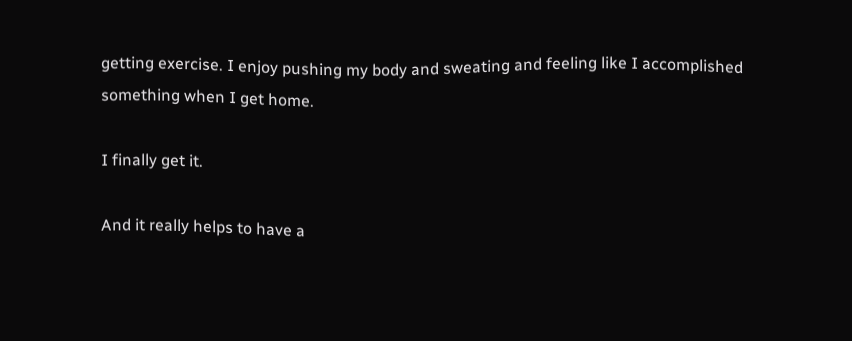getting exercise. I enjoy pushing my body and sweating and feeling like I accomplished something when I get home.

I finally get it.

And it really helps to have a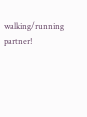walking/running partner!